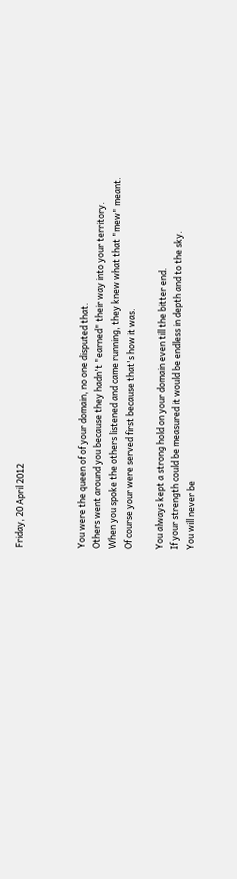Friday, 20 April 2012



You were the queen of of your domain, no one disputed that.
Others went around you because they hadn't "earned" their way into your territory.
When you spoke the others listened and came running, they knew what that "mew" meant.
Of course your were served first because that's how it was.

You always kept a strong hold on your domain even till the bitter end.
If your strength could be measured it would be endless in depth and to the sky.
You will never be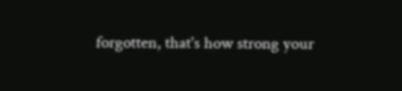forgotten, that's how strong your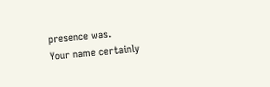presence was.
Your name certainly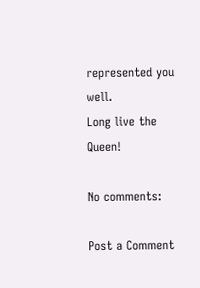represented you well.
Long live the Queen!

No comments:

Post a Comment